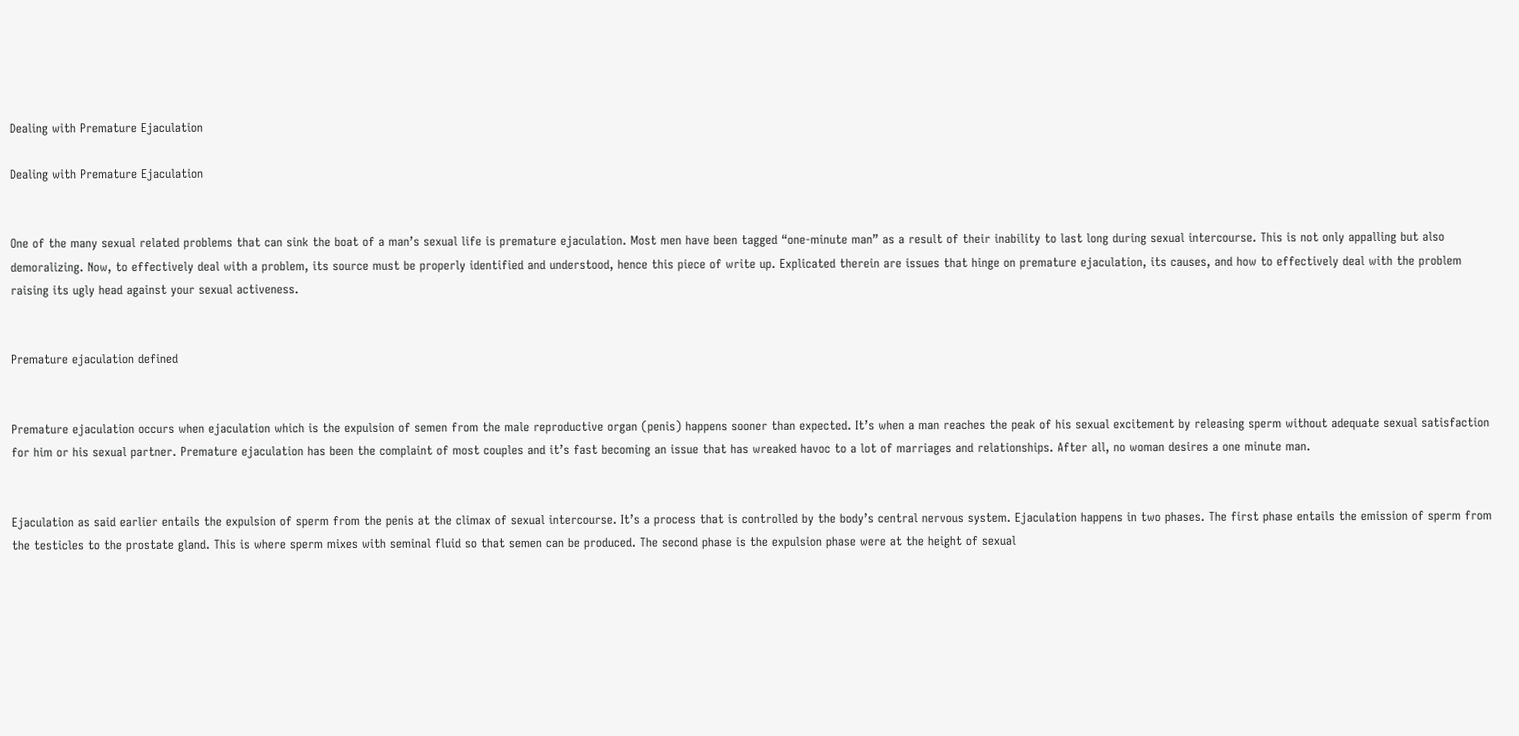Dealing with Premature Ejaculation

Dealing with Premature Ejaculation


One of the many sexual related problems that can sink the boat of a man’s sexual life is premature ejaculation. Most men have been tagged “one-minute man” as a result of their inability to last long during sexual intercourse. This is not only appalling but also demoralizing. Now, to effectively deal with a problem, its source must be properly identified and understood, hence this piece of write up. Explicated therein are issues that hinge on premature ejaculation, its causes, and how to effectively deal with the problem raising its ugly head against your sexual activeness.


Premature ejaculation defined


Premature ejaculation occurs when ejaculation which is the expulsion of semen from the male reproductive organ (penis) happens sooner than expected. It’s when a man reaches the peak of his sexual excitement by releasing sperm without adequate sexual satisfaction for him or his sexual partner. Premature ejaculation has been the complaint of most couples and it’s fast becoming an issue that has wreaked havoc to a lot of marriages and relationships. After all, no woman desires a one minute man.


Ejaculation as said earlier entails the expulsion of sperm from the penis at the climax of sexual intercourse. It’s a process that is controlled by the body’s central nervous system. Ejaculation happens in two phases. The first phase entails the emission of sperm from the testicles to the prostate gland. This is where sperm mixes with seminal fluid so that semen can be produced. The second phase is the expulsion phase were at the height of sexual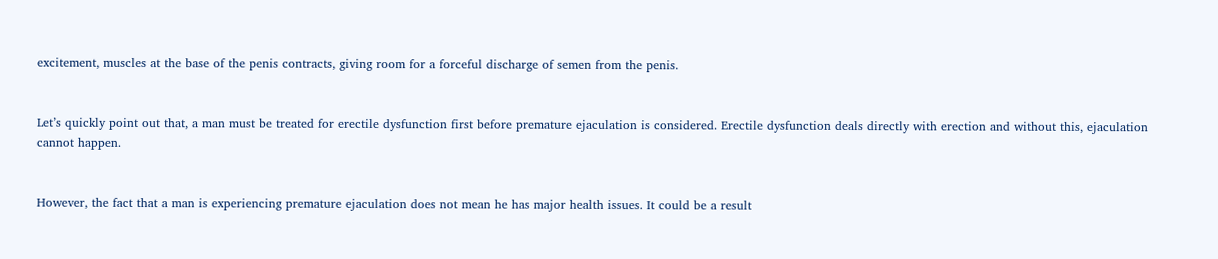excitement, muscles at the base of the penis contracts, giving room for a forceful discharge of semen from the penis.


Let’s quickly point out that, a man must be treated for erectile dysfunction first before premature ejaculation is considered. Erectile dysfunction deals directly with erection and without this, ejaculation cannot happen.


However, the fact that a man is experiencing premature ejaculation does not mean he has major health issues. It could be a result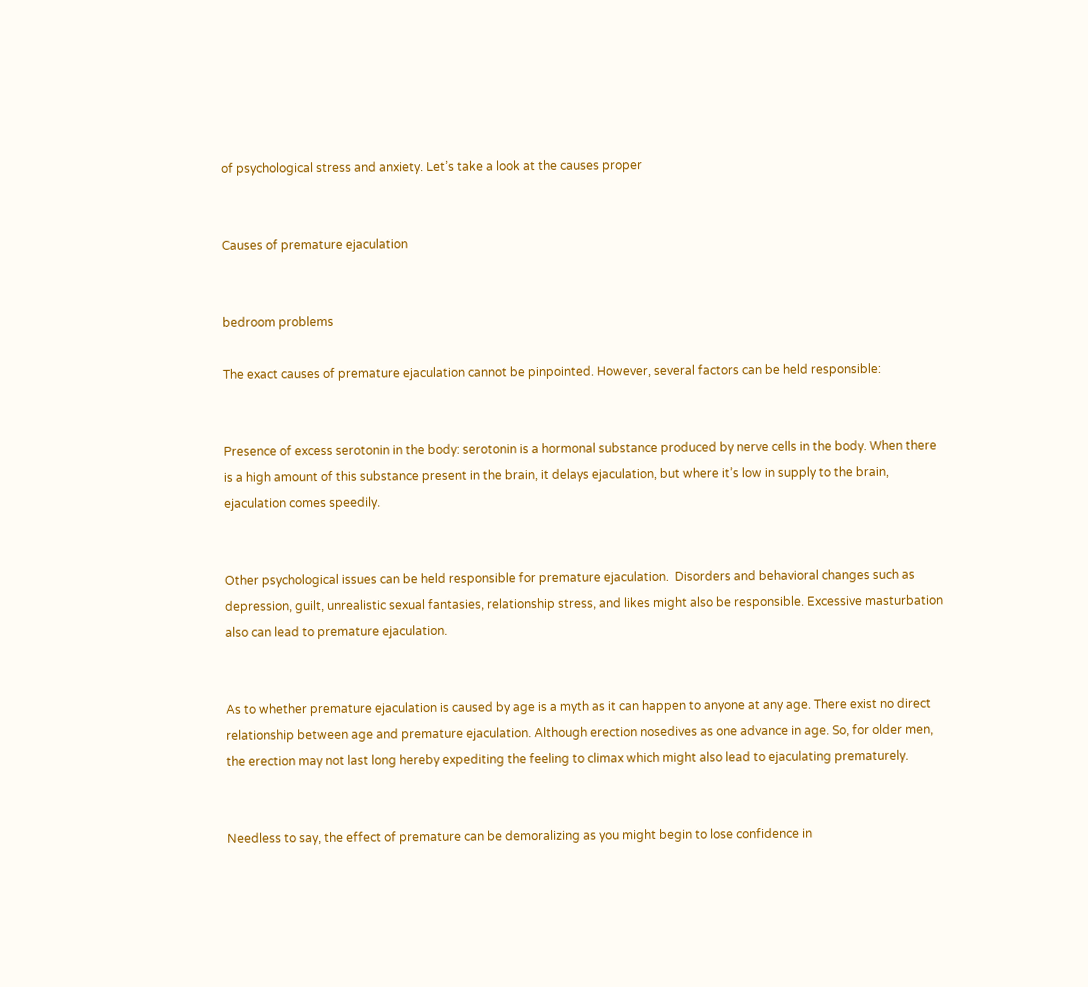of psychological stress and anxiety. Let’s take a look at the causes proper


Causes of premature ejaculation


bedroom problems

The exact causes of premature ejaculation cannot be pinpointed. However, several factors can be held responsible:


Presence of excess serotonin in the body: serotonin is a hormonal substance produced by nerve cells in the body. When there is a high amount of this substance present in the brain, it delays ejaculation, but where it’s low in supply to the brain, ejaculation comes speedily.


Other psychological issues can be held responsible for premature ejaculation.  Disorders and behavioral changes such as depression, guilt, unrealistic sexual fantasies, relationship stress, and likes might also be responsible. Excessive masturbation also can lead to premature ejaculation.


As to whether premature ejaculation is caused by age is a myth as it can happen to anyone at any age. There exist no direct relationship between age and premature ejaculation. Although erection nosedives as one advance in age. So, for older men, the erection may not last long hereby expediting the feeling to climax which might also lead to ejaculating prematurely.


Needless to say, the effect of premature can be demoralizing as you might begin to lose confidence in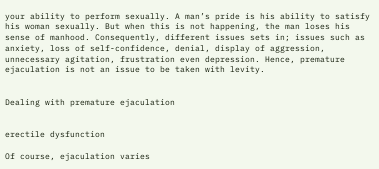your ability to perform sexually. A man’s pride is his ability to satisfy his woman sexually. But when this is not happening, the man loses his sense of manhood. Consequently, different issues sets in; issues such as anxiety, loss of self-confidence, denial, display of aggression, unnecessary agitation, frustration even depression. Hence, premature ejaculation is not an issue to be taken with levity.


Dealing with premature ejaculation


erectile dysfunction

Of course, ejaculation varies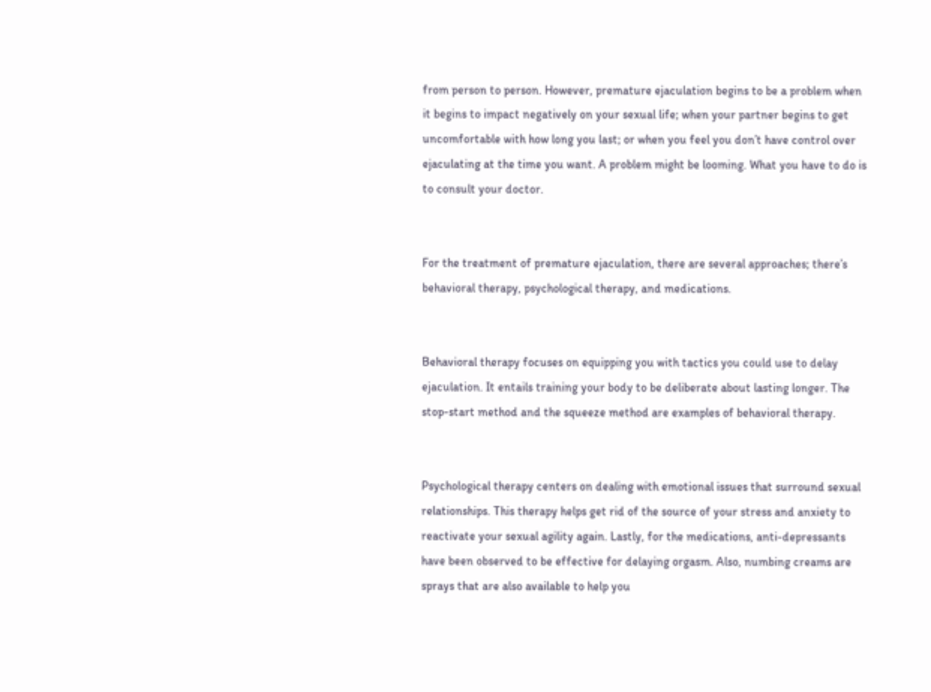from person to person. However, premature ejaculation begins to be a problem when it begins to impact negatively on your sexual life; when your partner begins to get uncomfortable with how long you last; or when you feel you don’t have control over ejaculating at the time you want. A problem might be looming. What you have to do is to consult your doctor.


For the treatment of premature ejaculation, there are several approaches; there’s behavioral therapy, psychological therapy, and medications.


Behavioral therapy focuses on equipping you with tactics you could use to delay ejaculation. It entails training your body to be deliberate about lasting longer. The stop-start method and the squeeze method are examples of behavioral therapy.


Psychological therapy centers on dealing with emotional issues that surround sexual relationships. This therapy helps get rid of the source of your stress and anxiety to reactivate your sexual agility again. Lastly, for the medications, anti-depressants have been observed to be effective for delaying orgasm. Also, numbing creams are sprays that are also available to help you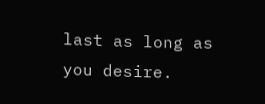last as long as you desire.